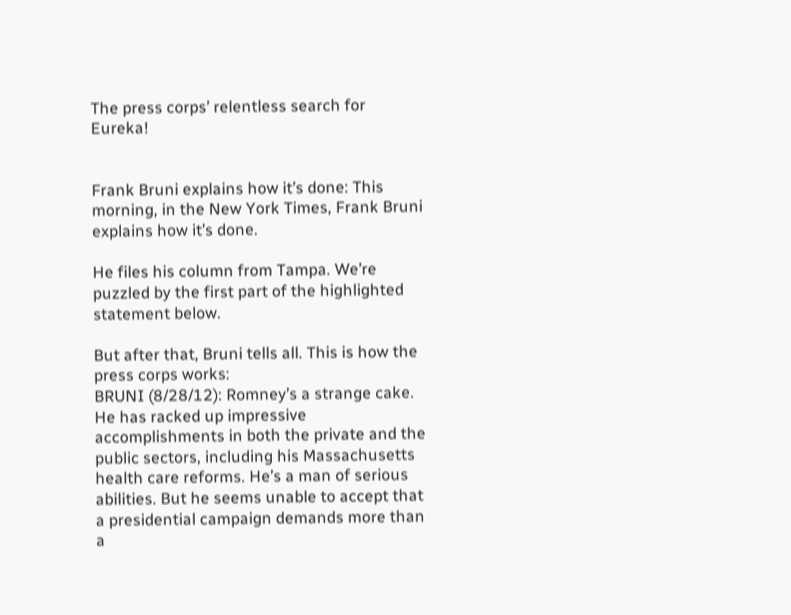The press corps’ relentless search for Eureka!


Frank Bruni explains how it’s done: This morning, in the New York Times, Frank Bruni explains how it’s done.

He files his column from Tampa. We’re puzzled by the first part of the highlighted statement below.

But after that, Bruni tells all. This is how the press corps works:
BRUNI (8/28/12): Romney’s a strange cake. He has racked up impressive accomplishments in both the private and the public sectors, including his Massachusetts health care reforms. He’s a man of serious abilities. But he seems unable to accept that a presidential campaign demands more than a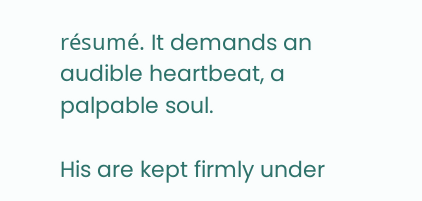résumé. It demands an audible heartbeat, a palpable soul.

His are kept firmly under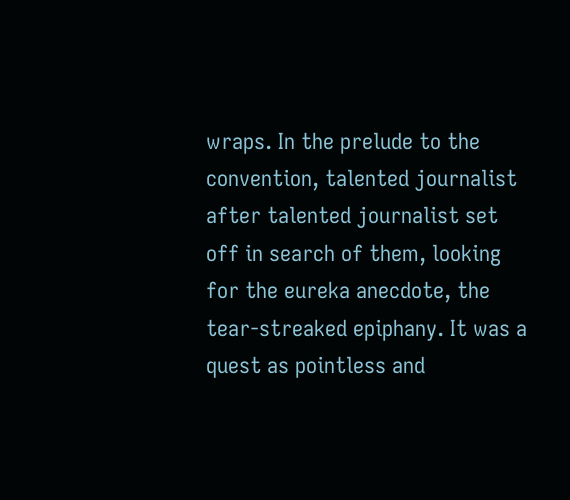wraps. In the prelude to the convention, talented journalist after talented journalist set off in search of them, looking for the eureka anecdote, the tear-streaked epiphany. It was a quest as pointless and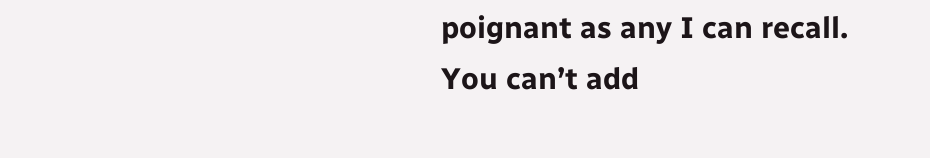poignant as any I can recall. You can’t add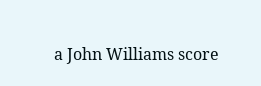a John Williams score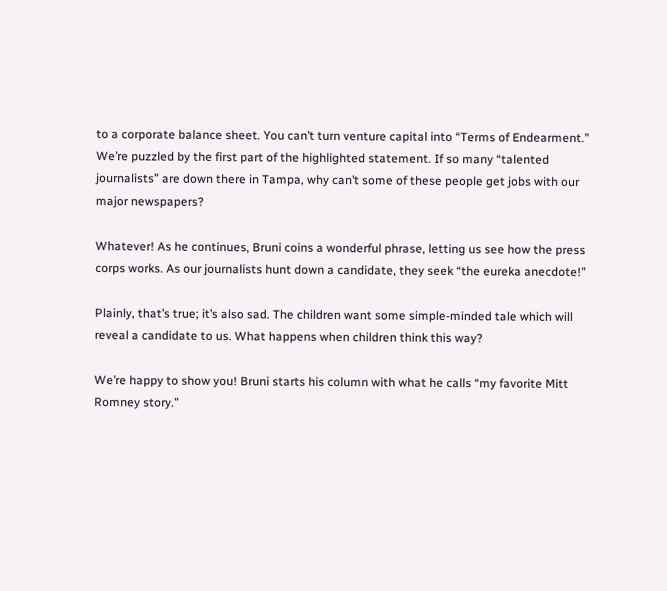to a corporate balance sheet. You can’t turn venture capital into “Terms of Endearment.”
We’re puzzled by the first part of the highlighted statement. If so many “talented journalists” are down there in Tampa, why can’t some of these people get jobs with our major newspapers?

Whatever! As he continues, Bruni coins a wonderful phrase, letting us see how the press corps works. As our journalists hunt down a candidate, they seek “the eureka anecdote!”

Plainly, that’s true; it’s also sad. The children want some simple-minded tale which will reveal a candidate to us. What happens when children think this way?

We’re happy to show you! Bruni starts his column with what he calls “my favorite Mitt Romney story.”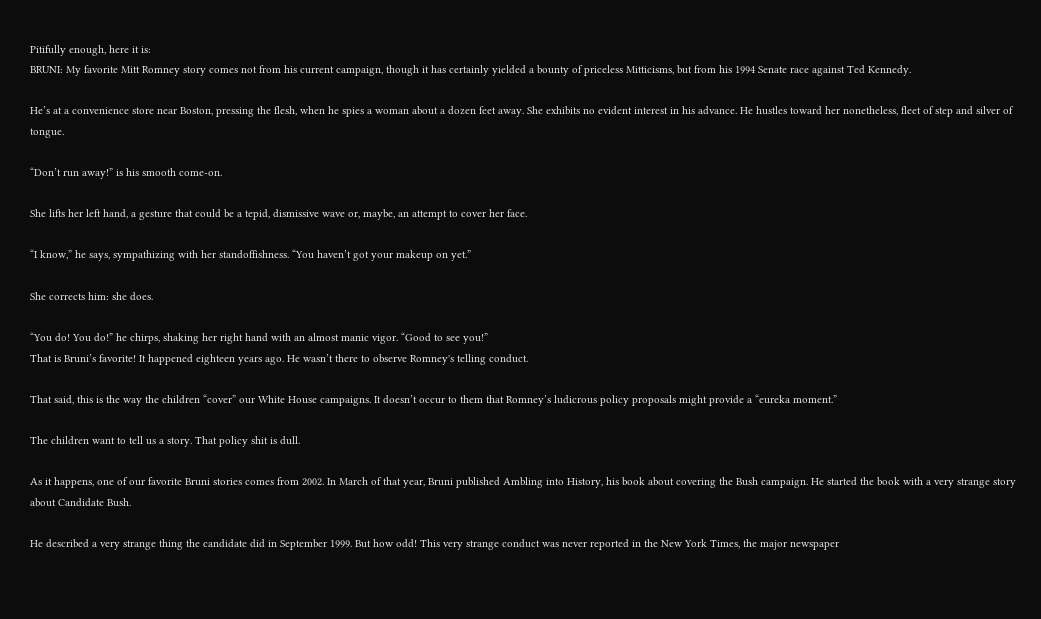Pitifully enough, here it is:
BRUNI: My favorite Mitt Romney story comes not from his current campaign, though it has certainly yielded a bounty of priceless Mitticisms, but from his 1994 Senate race against Ted Kennedy.

He’s at a convenience store near Boston, pressing the flesh, when he spies a woman about a dozen feet away. She exhibits no evident interest in his advance. He hustles toward her nonetheless, fleet of step and silver of tongue.

“Don’t run away!” is his smooth come-on.

She lifts her left hand, a gesture that could be a tepid, dismissive wave or, maybe, an attempt to cover her face.

“I know,” he says, sympathizing with her standoffishness. “You haven’t got your makeup on yet.”

She corrects him: she does.

“You do! You do!” he chirps, shaking her right hand with an almost manic vigor. “Good to see you!”
That is Bruni’s favorite! It happened eighteen years ago. He wasn’t there to observe Romney's telling conduct.

That said, this is the way the children “cover” our White House campaigns. It doesn’t occur to them that Romney’s ludicrous policy proposals might provide a “eureka moment.”

The children want to tell us a story. That policy shit is dull.

As it happens, one of our favorite Bruni stories comes from 2002. In March of that year, Bruni published Ambling into History, his book about covering the Bush campaign. He started the book with a very strange story about Candidate Bush.

He described a very strange thing the candidate did in September 1999. But how odd! This very strange conduct was never reported in the New York Times, the major newspaper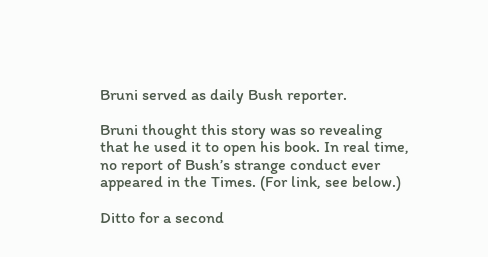Bruni served as daily Bush reporter.

Bruni thought this story was so revealing that he used it to open his book. In real time, no report of Bush’s strange conduct ever appeared in the Times. (For link, see below.)

Ditto for a second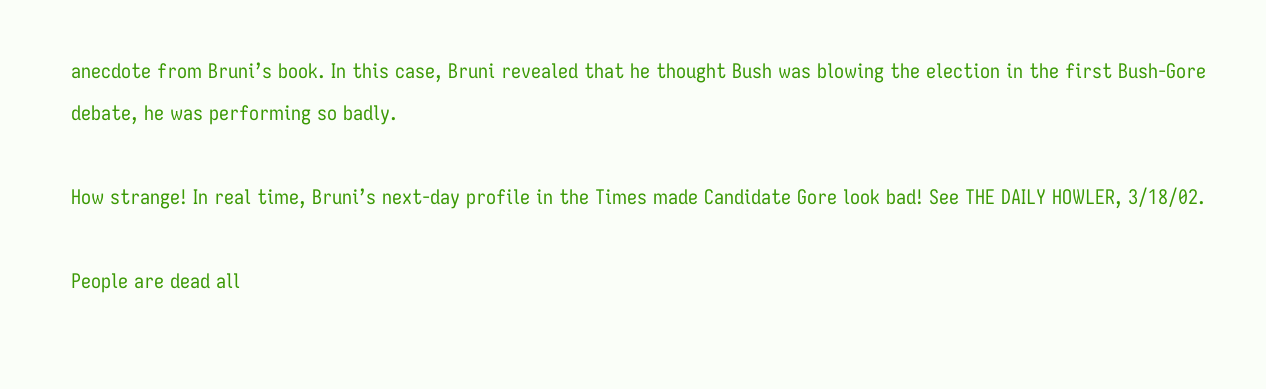anecdote from Bruni’s book. In this case, Bruni revealed that he thought Bush was blowing the election in the first Bush-Gore debate, he was performing so badly.

How strange! In real time, Bruni’s next-day profile in the Times made Candidate Gore look bad! See THE DAILY HOWLER, 3/18/02.

People are dead all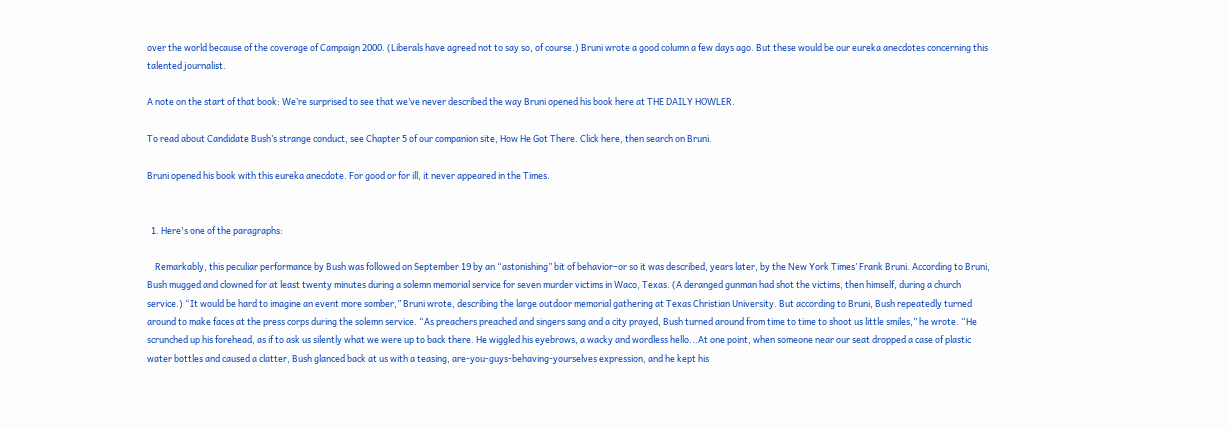over the world because of the coverage of Campaign 2000. (Liberals have agreed not to say so, of course.) Bruni wrote a good column a few days ago. But these would be our eureka anecdotes concerning this talented journalist.

A note on the start of that book: We’re surprised to see that we’ve never described the way Bruni opened his book here at THE DAILY HOWLER.

To read about Candidate Bush’s strange conduct, see Chapter 5 of our companion site, How He Got There. Click here, then search on Bruni.

Bruni opened his book with this eureka anecdote. For good or for ill, it never appeared in the Times.


  1. Here's one of the paragraphs:

    Remarkably, this peculiar performance by Bush was followed on September 19 by an “astonishing” bit of behavior–or so it was described, years later, by the New York Times’ Frank Bruni. According to Bruni, Bush mugged and clowned for at least twenty minutes during a solemn memorial service for seven murder victims in Waco, Texas. (A deranged gunman had shot the victims, then himself, during a church service.) “It would be hard to imagine an event more somber,” Bruni wrote, describing the large outdoor memorial gathering at Texas Christian University. But according to Bruni, Bush repeatedly turned around to make faces at the press corps during the solemn service. “As preachers preached and singers sang and a city prayed, Bush turned around from time to time to shoot us little smiles,” he wrote. “He scrunched up his forehead, as if to ask us silently what we were up to back there. He wiggled his eyebrows, a wacky and wordless hello...At one point, when someone near our seat dropped a case of plastic water bottles and caused a clatter, Bush glanced back at us with a teasing, are-you-guys-behaving-yourselves expression, and he kept his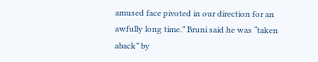amused face pivoted in our direction for an awfully long time.” Bruni said he was “taken aback” by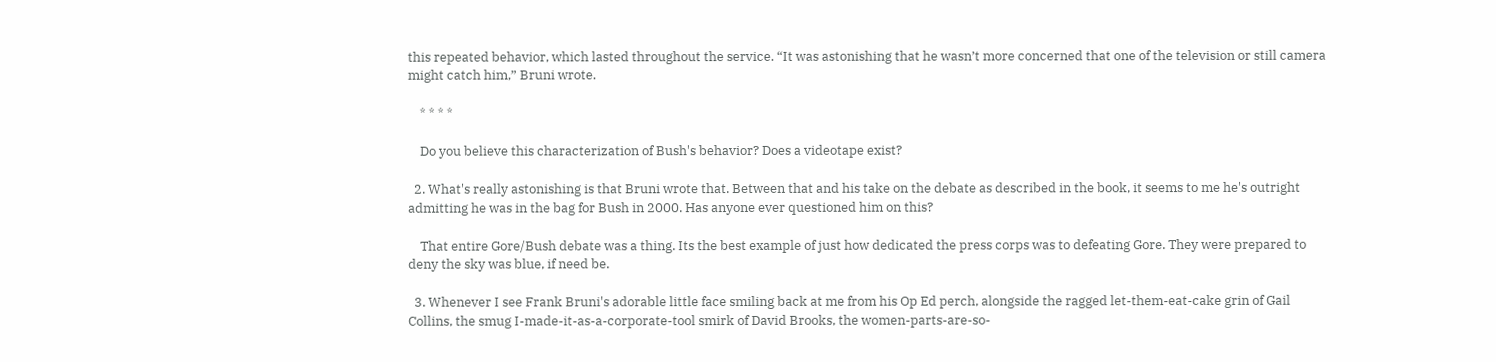this repeated behavior, which lasted throughout the service. “It was astonishing that he wasn’t more concerned that one of the television or still camera might catch him,” Bruni wrote.

    * * * *

    Do you believe this characterization of Bush's behavior? Does a videotape exist?

  2. What's really astonishing is that Bruni wrote that. Between that and his take on the debate as described in the book, it seems to me he's outright admitting he was in the bag for Bush in 2000. Has anyone ever questioned him on this?

    That entire Gore/Bush debate was a thing. Its the best example of just how dedicated the press corps was to defeating Gore. They were prepared to deny the sky was blue, if need be.

  3. Whenever I see Frank Bruni's adorable little face smiling back at me from his Op Ed perch, alongside the ragged let-them-eat-cake grin of Gail Collins, the smug I-made-it-as-a-corporate-tool smirk of David Brooks, the women-parts-are-so-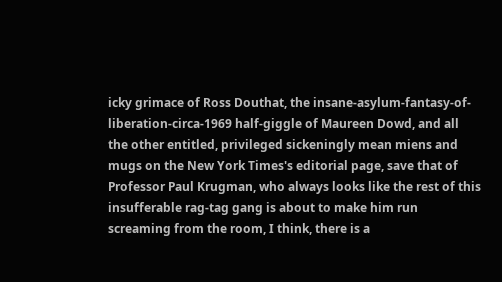icky grimace of Ross Douthat, the insane-asylum-fantasy-of-liberation-circa-1969 half-giggle of Maureen Dowd, and all the other entitled, privileged sickeningly mean miens and mugs on the New York Times's editorial page, save that of Professor Paul Krugman, who always looks like the rest of this insufferable rag-tag gang is about to make him run screaming from the room, I think, there is a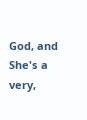God, and She's a very,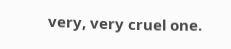very, very cruel one.